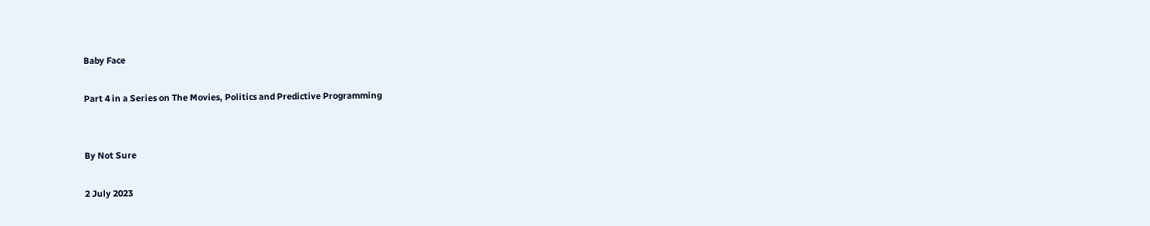Baby Face

Part 4 in a Series on The Movies, Politics and Predictive Programming


By Not Sure

2 July 2023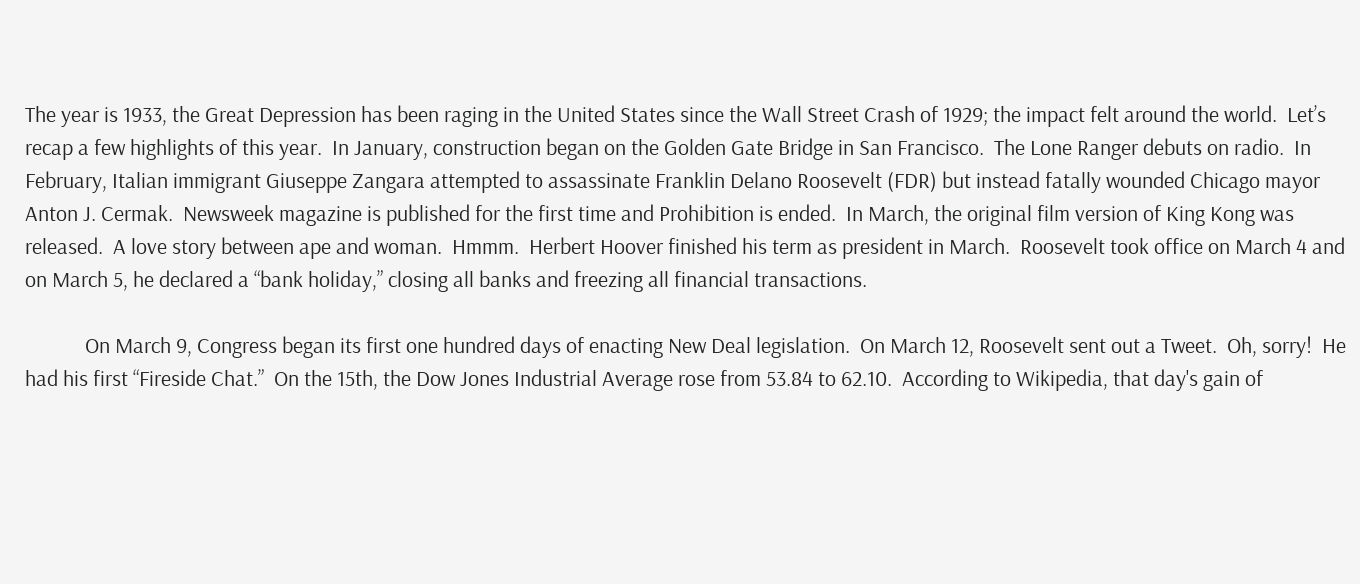The year is 1933, the Great Depression has been raging in the United States since the Wall Street Crash of 1929; the impact felt around the world.  Let’s recap a few highlights of this year.  In January, construction began on the Golden Gate Bridge in San Francisco.  The Lone Ranger debuts on radio.  In February, Italian immigrant Giuseppe Zangara attempted to assassinate Franklin Delano Roosevelt (FDR) but instead fatally wounded Chicago mayor Anton J. Cermak.  Newsweek magazine is published for the first time and Prohibition is ended.  In March, the original film version of King Kong was released.  A love story between ape and woman.  Hmmm.  Herbert Hoover finished his term as president in March.  Roosevelt took office on March 4 and on March 5, he declared a “bank holiday,” closing all banks and freezing all financial transactions.

            On March 9, Congress began its first one hundred days of enacting New Deal legislation.  On March 12, Roosevelt sent out a Tweet.  Oh, sorry!  He had his first “Fireside Chat.”  On the 15th, the Dow Jones Industrial Average rose from 53.84 to 62.10.  According to Wikipedia, that day's gain of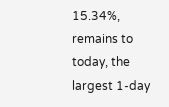15.34%, remains to today, the largest 1-day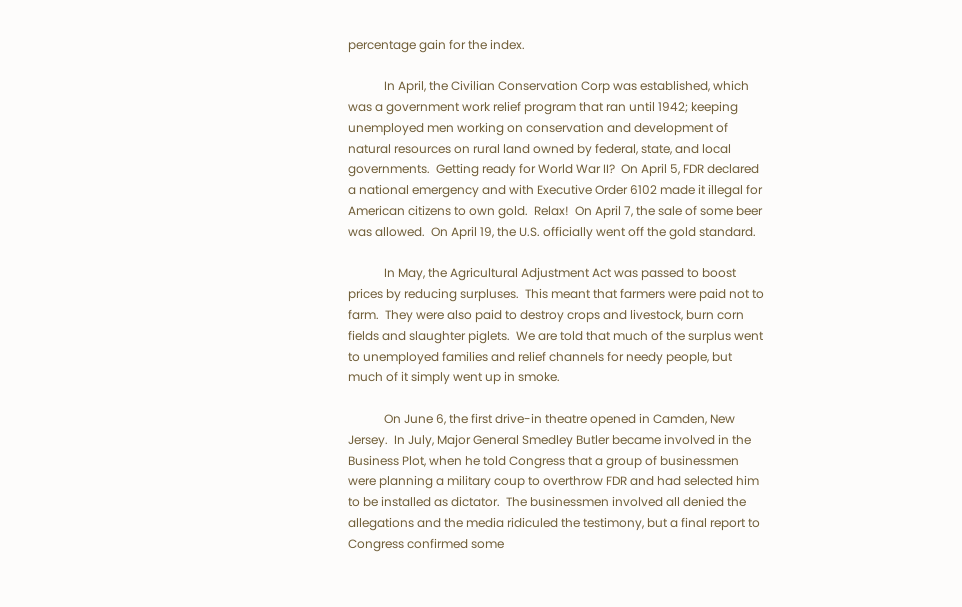percentage gain for the index.

            In April, the Civilian Conservation Corp was established, which was a government work relief program that ran until 1942; keeping unemployed men working on conservation and development of natural resources on rural land owned by federal, state, and local governments.  Getting ready for World War II?  On April 5, FDR declared a national emergency and with Executive Order 6102 made it illegal for American citizens to own gold.  Relax!  On April 7, the sale of some beer was allowed.  On April 19, the U.S. officially went off the gold standard.

            In May, the Agricultural Adjustment Act was passed to boost prices by reducing surpluses.  This meant that farmers were paid not to farm.  They were also paid to destroy crops and livestock, burn corn fields and slaughter piglets.  We are told that much of the surplus went to unemployed families and relief channels for needy people, but much of it simply went up in smoke.

            On June 6, the first drive-in theatre opened in Camden, New Jersey.  In July, Major General Smedley Butler became involved in the Business Plot, when he told Congress that a group of businessmen were planning a military coup to overthrow FDR and had selected him to be installed as dictator.  The businessmen involved all denied the allegations and the media ridiculed the testimony, but a final report to Congress confirmed some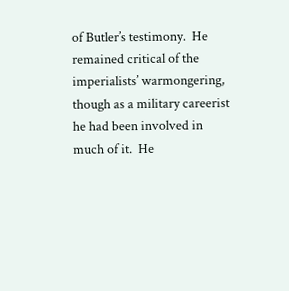of Butler’s testimony.  He remained critical of the imperialists’ warmongering, though as a military careerist he had been involved in much of it.  He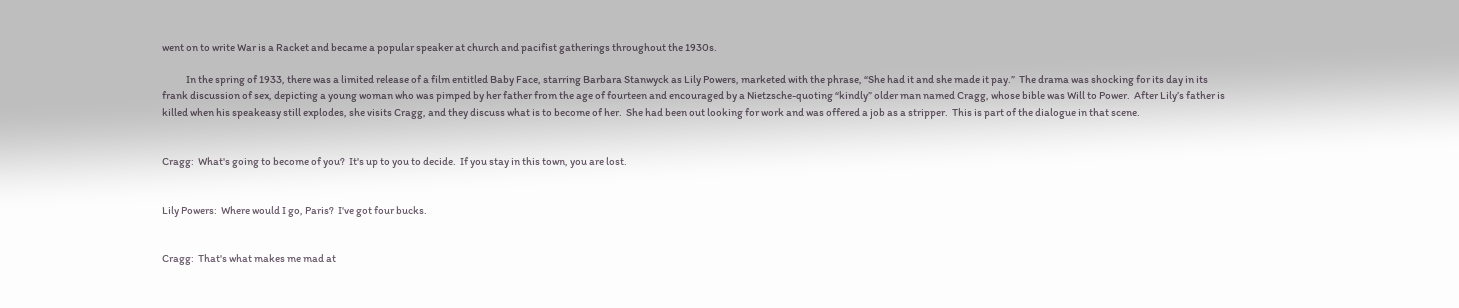went on to write War is a Racket and became a popular speaker at church and pacifist gatherings throughout the 1930s.

            In the spring of 1933, there was a limited release of a film entitled Baby Face, starring Barbara Stanwyck as Lily Powers, marketed with the phrase, “She had it and she made it pay.”  The drama was shocking for its day in its frank discussion of sex, depicting a young woman who was pimped by her father from the age of fourteen and encouraged by a Nietzsche-quoting “kindly” older man named Cragg, whose bible was Will to Power.  After Lily’s father is killed when his speakeasy still explodes, she visits Cragg, and they discuss what is to become of her.  She had been out looking for work and was offered a job as a stripper.  This is part of the dialogue in that scene.


Cragg:  What's going to become of you?  It's up to you to decide.  If you stay in this town, you are lost.


Lily Powers:  Where would I go, Paris?  I've got four bucks.


Cragg:  That's what makes me mad at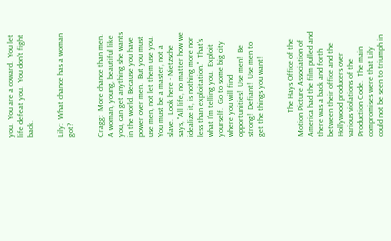you.  You are a coward.  You let life defeat you.  You don't fight back.


Lily:  What chance has a woman got?


Cragg:  More chance than men.  A woman, young, beautiful like you, can get anything she wants in the world. Because you have power over men.  But you must use men, not let them use you.  You must be a master, not a slave.  Look here - Nietzsche says, "All life, no matter how we idealize it, is nothing more nor less than exploitation."  That's what I'm telling you.  Exploit yourself.  Go to some big city where you will find opportunities!  Use men!  Be strong!  Defiant!  Use men to get the things you want!


            The Hays Office of the Motion Picture Association of America had the film pulled and there was a back and forth between their office and the Hollywood producers over various violations of the Production Code.  The main compromises were that Lily could not be seen to triumph in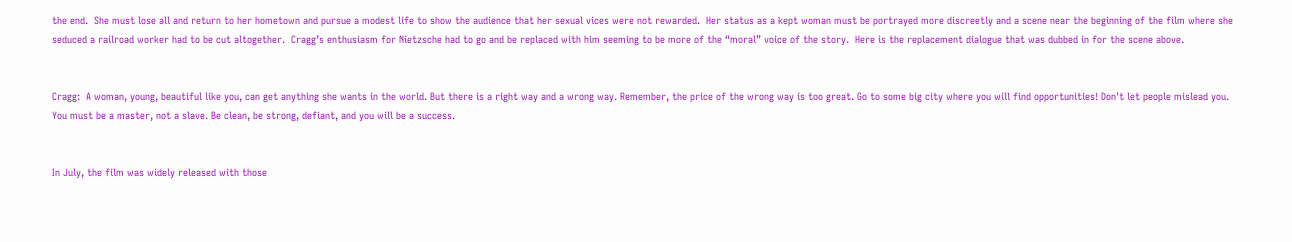the end.  She must lose all and return to her hometown and pursue a modest life to show the audience that her sexual vices were not rewarded.  Her status as a kept woman must be portrayed more discreetly and a scene near the beginning of the film where she seduced a railroad worker had to be cut altogether.  Cragg’s enthusiasm for Nietzsche had to go and be replaced with him seeming to be more of the “moral” voice of the story.  Here is the replacement dialogue that was dubbed in for the scene above.


Cragg:  A woman, young, beautiful like you, can get anything she wants in the world. But there is a right way and a wrong way. Remember, the price of the wrong way is too great. Go to some big city where you will find opportunities! Don't let people mislead you. You must be a master, not a slave. Be clean, be strong, defiant, and you will be a success.


In July, the film was widely released with those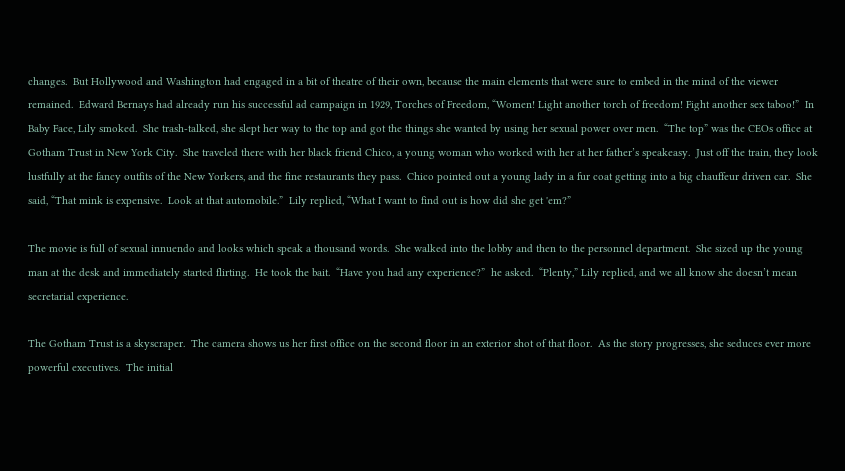changes.  But Hollywood and Washington had engaged in a bit of theatre of their own, because the main elements that were sure to embed in the mind of the viewer remained.  Edward Bernays had already run his successful ad campaign in 1929, Torches of Freedom, “Women! Light another torch of freedom! Fight another sex taboo!”  In Baby Face, Lily smoked.  She trash-talked, she slept her way to the top and got the things she wanted by using her sexual power over men.  “The top” was the CEOs office at Gotham Trust in New York City.  She traveled there with her black friend Chico, a young woman who worked with her at her father’s speakeasy.  Just off the train, they look lustfully at the fancy outfits of the New Yorkers, and the fine restaurants they pass.  Chico pointed out a young lady in a fur coat getting into a big chauffeur driven car.  She said, “That mink is expensive.  Look at that automobile.”  Lily replied, “What I want to find out is how did she get 'em?”

The movie is full of sexual innuendo and looks which speak a thousand words.  She walked into the lobby and then to the personnel department.  She sized up the young man at the desk and immediately started flirting.  He took the bait.  “Have you had any experience?”  he asked.  “Plenty,” Lily replied, and we all know she doesn’t mean secretarial experience.

The Gotham Trust is a skyscraper.  The camera shows us her first office on the second floor in an exterior shot of that floor.  As the story progresses, she seduces ever more powerful executives.  The initial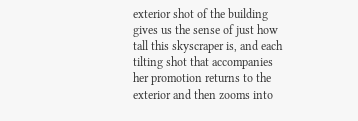exterior shot of the building gives us the sense of just how tall this skyscraper is, and each tilting shot that accompanies her promotion returns to the exterior and then zooms into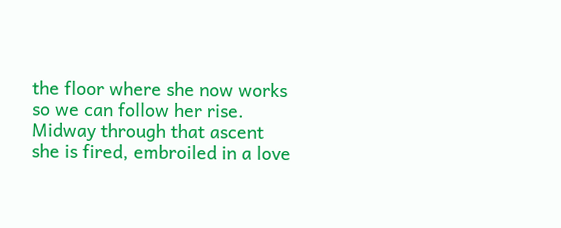the floor where she now works so we can follow her rise.  Midway through that ascent she is fired, embroiled in a love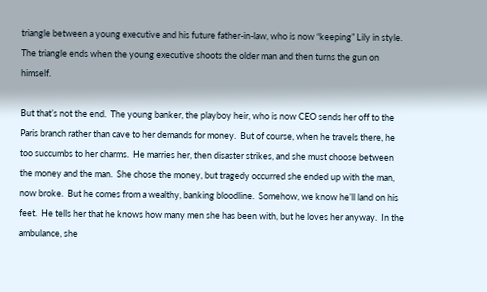triangle between a young executive and his future father-in-law, who is now “keeping” Lily in style.  The triangle ends when the young executive shoots the older man and then turns the gun on himself.

But that’s not the end.  The young banker, the playboy heir, who is now CEO sends her off to the Paris branch rather than cave to her demands for money.  But of course, when he travels there, he too succumbs to her charms.  He marries her, then disaster strikes, and she must choose between the money and the man.  She chose the money, but tragedy occurred she ended up with the man, now broke.  But he comes from a wealthy, banking bloodline.  Somehow, we know he’ll land on his feet.  He tells her that he knows how many men she has been with, but he loves her anyway.  In the ambulance, she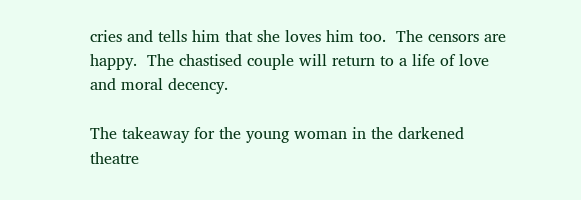cries and tells him that she loves him too.  The censors are happy.  The chastised couple will return to a life of love and moral decency.

The takeaway for the young woman in the darkened theatre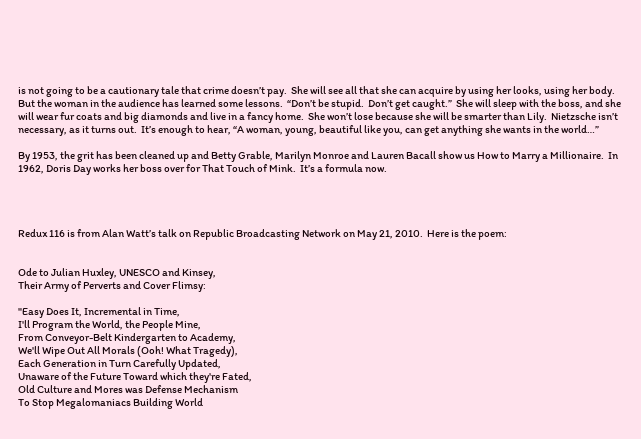is not going to be a cautionary tale that crime doesn’t pay.  She will see all that she can acquire by using her looks, using her body.  But the woman in the audience has learned some lessons.  “Don’t be stupid.  Don’t get caught.”  She will sleep with the boss, and she will wear fur coats and big diamonds and live in a fancy home.  She won’t lose because she will be smarter than Lily.  Nietzsche isn’t necessary, as it turns out.  It’s enough to hear, “A woman, young, beautiful like you, can get anything she wants in the world…”

By 1953, the grit has been cleaned up and Betty Grable, Marilyn Monroe and Lauren Bacall show us How to Marry a Millionaire.  In 1962, Doris Day works her boss over for That Touch of Mink.  It’s a formula now.




Redux 116 is from Alan Watt’s talk on Republic Broadcasting Network on May 21, 2010.  Here is the poem:


Ode to Julian Huxley, UNESCO and Kinsey,
Their Army of Perverts and Cover Flimsy:

"Easy Does It, Incremental in Time,
I'll Program the World, the People Mine,
From Conveyor-Belt Kindergarten to Academy,
We'll Wipe Out All Morals (Ooh! What Tragedy),
Each Generation in Turn Carefully Updated,
Unaware of the Future Toward which they're Fated,
Old Culture and Mores was Defense Mechanism
To Stop Megalomaniacs Building World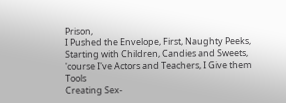Prison,
I Pushed the Envelope, First, Naughty Peeks,
Starting with Children, Candies and Sweets,
'course I've Actors and Teachers, I Give them Tools
Creating Sex-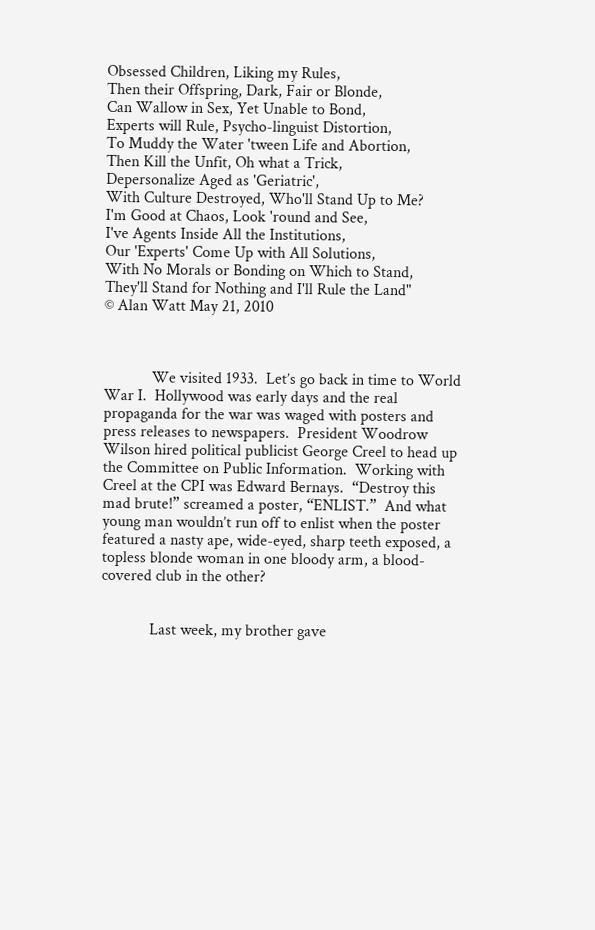Obsessed Children, Liking my Rules,
Then their Offspring, Dark, Fair or Blonde,
Can Wallow in Sex, Yet Unable to Bond,
Experts will Rule, Psycho-linguist Distortion,
To Muddy the Water 'tween Life and Abortion,
Then Kill the Unfit, Oh what a Trick,
Depersonalize Aged as 'Geriatric',
With Culture Destroyed, Who'll Stand Up to Me?
I'm Good at Chaos, Look 'round and See,
I've Agents Inside All the Institutions,
Our 'Experts' Come Up with All Solutions,
With No Morals or Bonding on Which to Stand,
They'll Stand for Nothing and I'll Rule the Land"
© Alan Watt May 21, 2010



            We visited 1933.  Let’s go back in time to World War I.  Hollywood was early days and the real propaganda for the war was waged with posters and press releases to newspapers.  President Woodrow Wilson hired political publicist George Creel to head up the Committee on Public Information.  Working with Creel at the CPI was Edward Bernays.  “Destroy this mad brute!” screamed a poster, “ENLIST.”  And what young man wouldn’t run off to enlist when the poster featured a nasty ape, wide-eyed, sharp teeth exposed, a topless blonde woman in one bloody arm, a blood-covered club in the other?


            Last week, my brother gave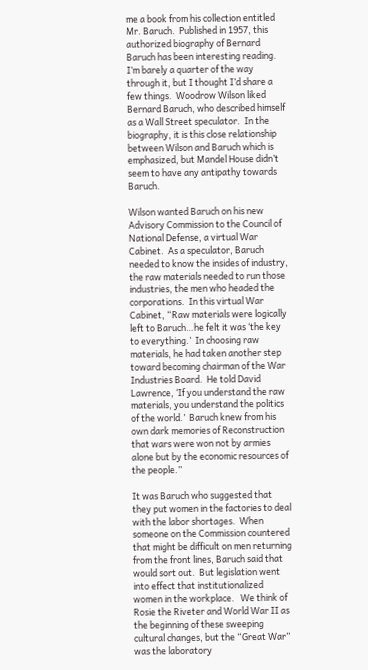me a book from his collection entitled Mr. Baruch.  Published in 1957, this authorized biography of Bernard Baruch has been interesting reading.  I’m barely a quarter of the way through it, but I thought I’d share a few things.  Woodrow Wilson liked Bernard Baruch, who described himself as a Wall Street speculator.  In the biography, it is this close relationship between Wilson and Baruch which is emphasized, but Mandel House didn’t seem to have any antipathy towards Baruch.

Wilson wanted Baruch on his new Advisory Commission to the Council of National Defense, a virtual War Cabinet.  As a speculator, Baruch needed to know the insides of industry, the raw materials needed to run those industries, the men who headed the corporations.  In this virtual War Cabinet, “Raw materials were logically left to Baruch…he felt it was ‘the key to everything.’  In choosing raw materials, he had taken another step toward becoming chairman of the War Industries Board.  He told David Lawrence, ‘If you understand the raw materials, you understand the politics of the world.’  Baruch knew from his own dark memories of Reconstruction that wars were won not by armies alone but by the economic resources of the people.”

It was Baruch who suggested that they put women in the factories to deal with the labor shortages.  When someone on the Commission countered that might be difficult on men returning from the front lines, Baruch said that would sort out.  But legislation went into effect that institutionalized women in the workplace.   We think of Rosie the Riveter and World War II as the beginning of these sweeping cultural changes, but the “Great War” was the laboratory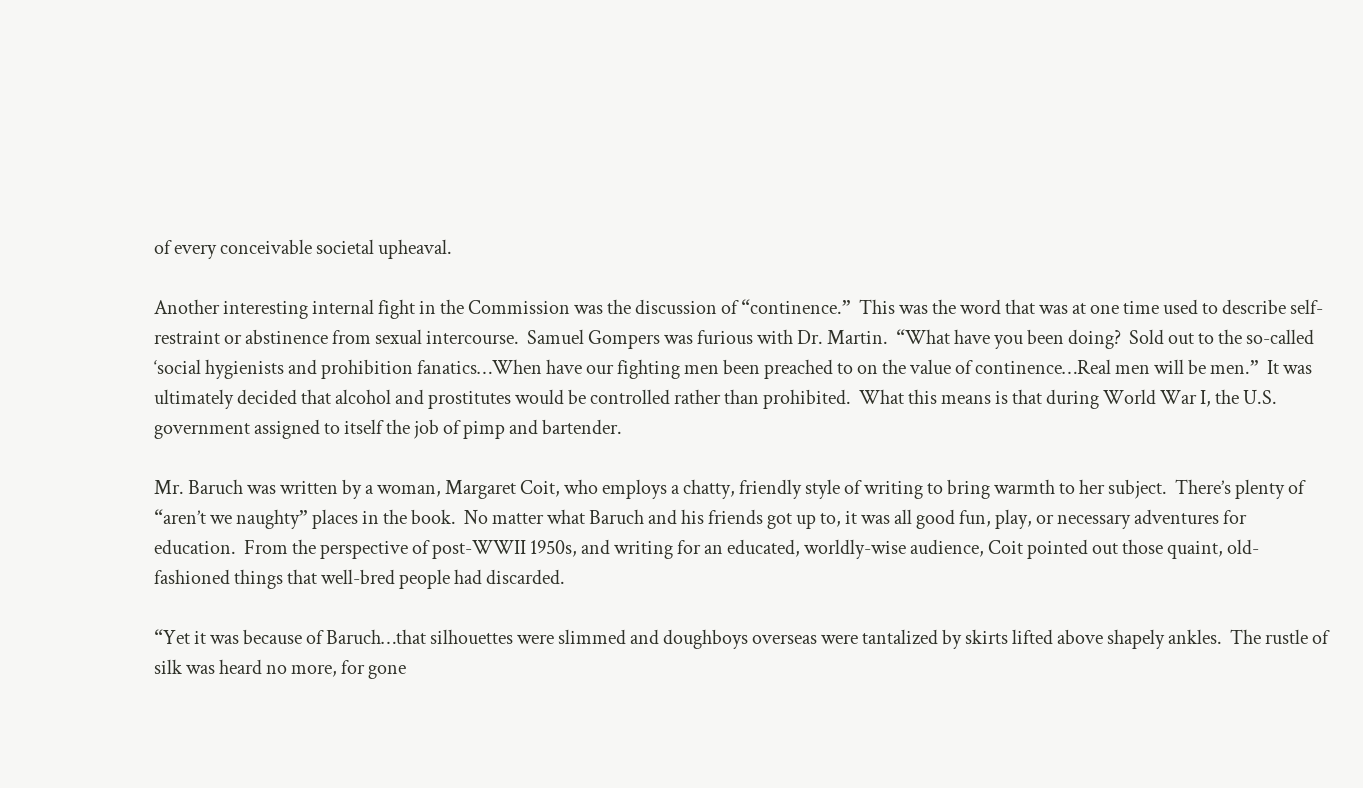of every conceivable societal upheaval.

Another interesting internal fight in the Commission was the discussion of “continence.”  This was the word that was at one time used to describe self-restraint or abstinence from sexual intercourse.  Samuel Gompers was furious with Dr. Martin.  “What have you been doing?  Sold out to the so-called ‘social hygienists and prohibition fanatics…When have our fighting men been preached to on the value of continence…Real men will be men.”  It was ultimately decided that alcohol and prostitutes would be controlled rather than prohibited.  What this means is that during World War I, the U.S. government assigned to itself the job of pimp and bartender.

Mr. Baruch was written by a woman, Margaret Coit, who employs a chatty, friendly style of writing to bring warmth to her subject.  There’s plenty of “aren’t we naughty” places in the book.  No matter what Baruch and his friends got up to, it was all good fun, play, or necessary adventures for education.  From the perspective of post-WWII 1950s, and writing for an educated, worldly-wise audience, Coit pointed out those quaint, old-fashioned things that well-bred people had discarded.

“Yet it was because of Baruch…that silhouettes were slimmed and doughboys overseas were tantalized by skirts lifted above shapely ankles.  The rustle of silk was heard no more, for gone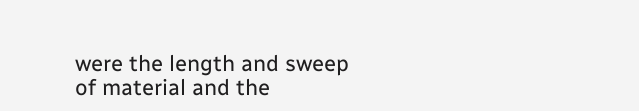were the length and sweep of material and the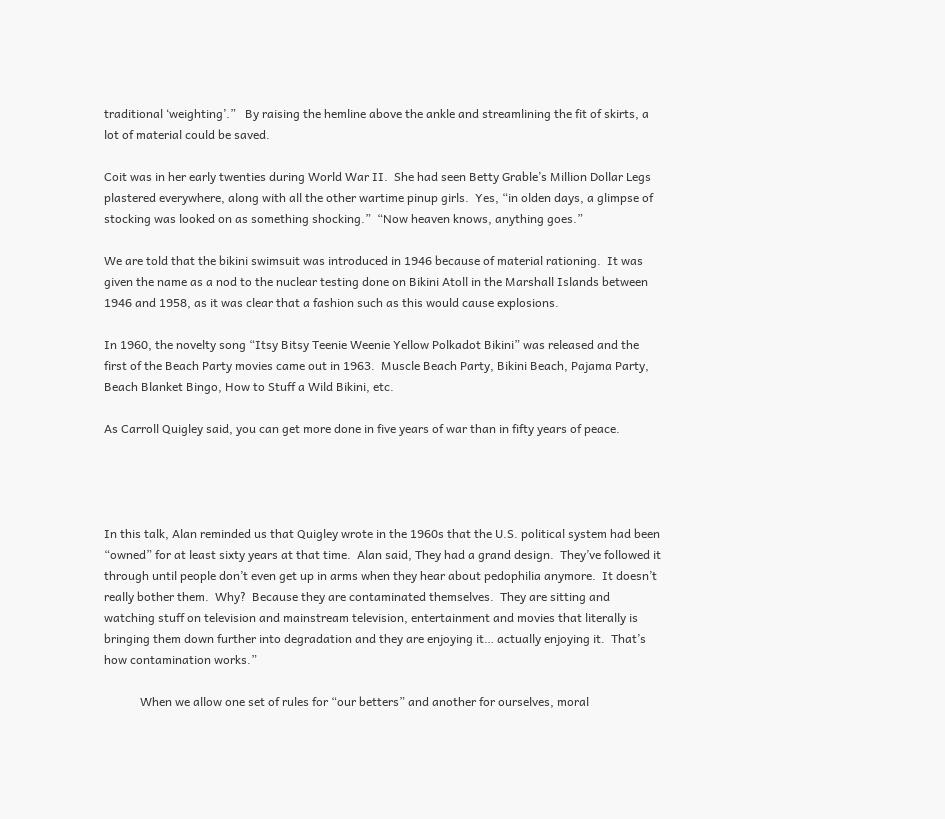traditional ‘weighting’.”   By raising the hemline above the ankle and streamlining the fit of skirts, a lot of material could be saved.

Coit was in her early twenties during World War II.  She had seen Betty Grable’s Million Dollar Legs plastered everywhere, along with all the other wartime pinup girls.  Yes, “in olden days, a glimpse of stocking was looked on as something shocking.”  “Now heaven knows, anything goes.”

We are told that the bikini swimsuit was introduced in 1946 because of material rationing.  It was given the name as a nod to the nuclear testing done on Bikini Atoll in the Marshall Islands between 1946 and 1958, as it was clear that a fashion such as this would cause explosions.

In 1960, the novelty song “Itsy Bitsy Teenie Weenie Yellow Polkadot Bikini” was released and the first of the Beach Party movies came out in 1963.  Muscle Beach Party, Bikini Beach, Pajama Party, Beach Blanket Bingo, How to Stuff a Wild Bikini, etc.

As Carroll Quigley said, you can get more done in five years of war than in fifty years of peace.




In this talk, Alan reminded us that Quigley wrote in the 1960s that the U.S. political system had been “owned” for at least sixty years at that time.  Alan said, They had a grand design.  They’ve followed it through until people don’t even get up in arms when they hear about pedophilia anymore.  It doesn’t really bother them.  Why?  Because they are contaminated themselves.  They are sitting and watching stuff on television and mainstream television, entertainment and movies that literally is bringing them down further into degradation and they are enjoying it… actually enjoying it.  That’s how contamination works.”

            When we allow one set of rules for “our betters” and another for ourselves, moral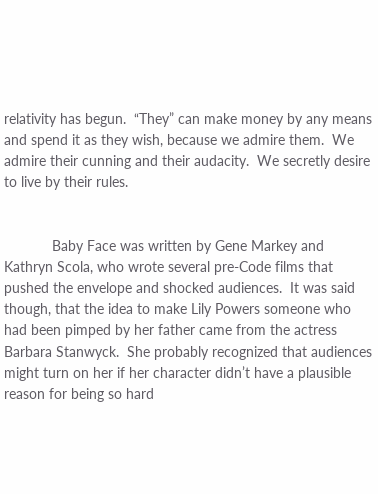relativity has begun.  “They” can make money by any means and spend it as they wish, because we admire them.  We admire their cunning and their audacity.  We secretly desire to live by their rules.


            Baby Face was written by Gene Markey and Kathryn Scola, who wrote several pre-Code films that pushed the envelope and shocked audiences.  It was said though, that the idea to make Lily Powers someone who had been pimped by her father came from the actress Barbara Stanwyck.  She probably recognized that audiences might turn on her if her character didn’t have a plausible reason for being so hard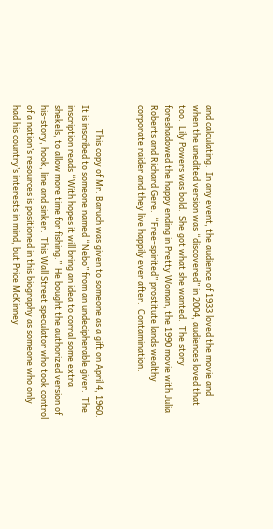and calculating.  In any event, the audience of 1933 loved the movie and when the unedited version was “discovered” in 2004, audiences loved that too.  Lily Powers was bold.  She got what she wanted.  The story foreshadowed the happy ending in Pretty Woman, the 1990 movie with Julia Roberts and Richard Gere.  “Free-spirited” prostitute lands wealthy corporate raider and they live happily ever after.  Contamination.


            This copy of Mr. Baruch was given to someone as a gift on April 4, 1960.  It is inscribed to someone named “Nebo” from an undecipherable giver.  The inscription reads “With hopes it will bring an idea to corral some extra shekels, to allow more time for fishing.”  He bought the authorized version of his-story, hook, line and sinker.  This Wall Street speculator who took control of a nation’s resources is positioned in this biography as someone who only had his country’s interests in mind, but Price McKinney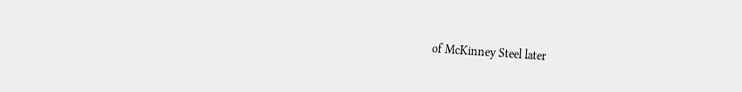of McKinney Steel later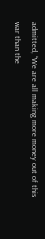admitted, “We are all making more money out of this war than the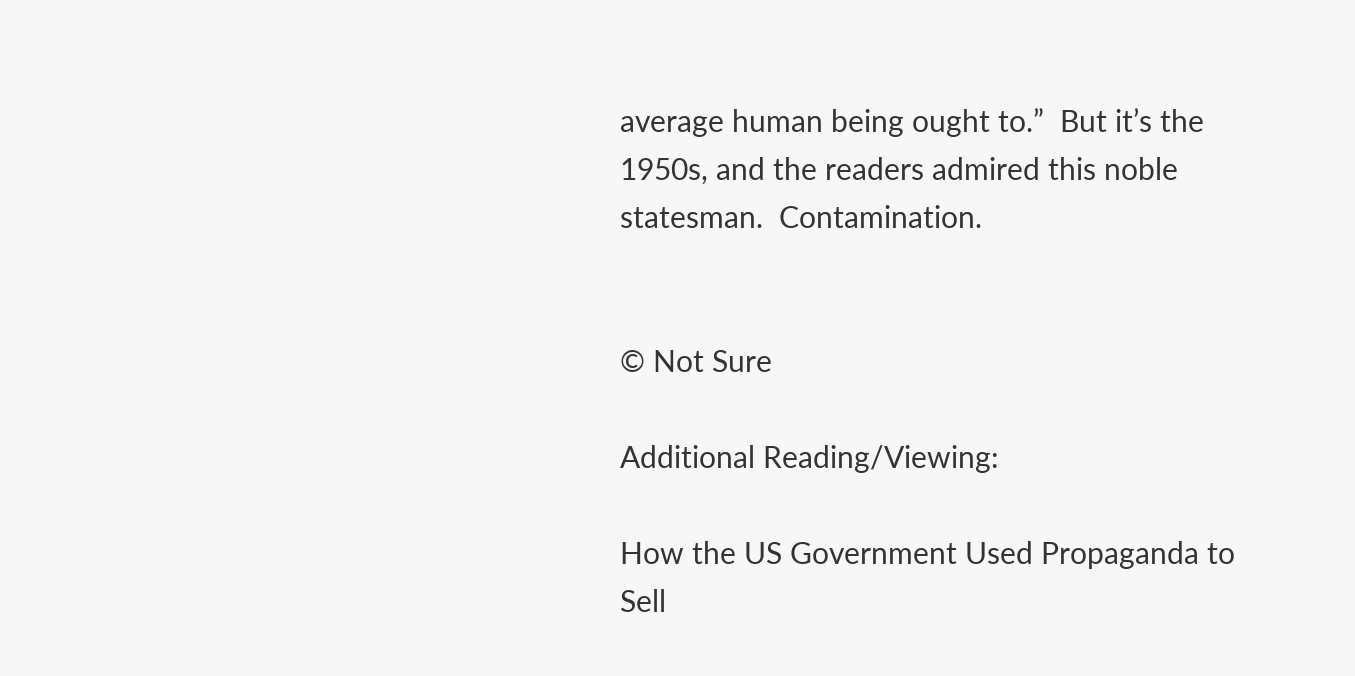average human being ought to.”  But it’s the 1950s, and the readers admired this noble statesman.  Contamination.


© Not Sure

Additional Reading/Viewing:

How the US Government Used Propaganda to Sell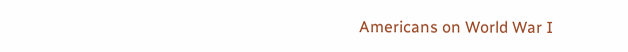Americans on World War I